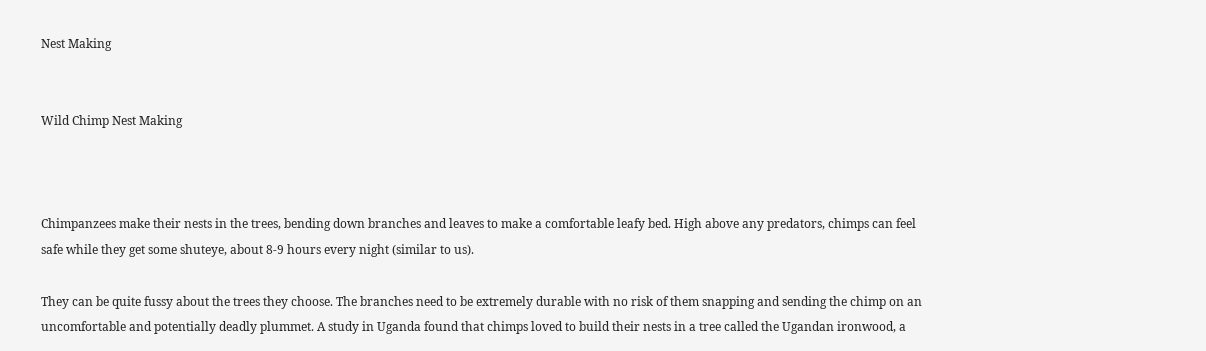Nest Making


Wild Chimp Nest Making



Chimpanzees make their nests in the trees, bending down branches and leaves to make a comfortable leafy bed. High above any predators, chimps can feel safe while they get some shuteye, about 8-9 hours every night (similar to us).

They can be quite fussy about the trees they choose. The branches need to be extremely durable with no risk of them snapping and sending the chimp on an uncomfortable and potentially deadly plummet. A study in Uganda found that chimps loved to build their nests in a tree called the Ugandan ironwood, a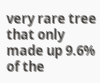very rare tree that only made up 9.6% of the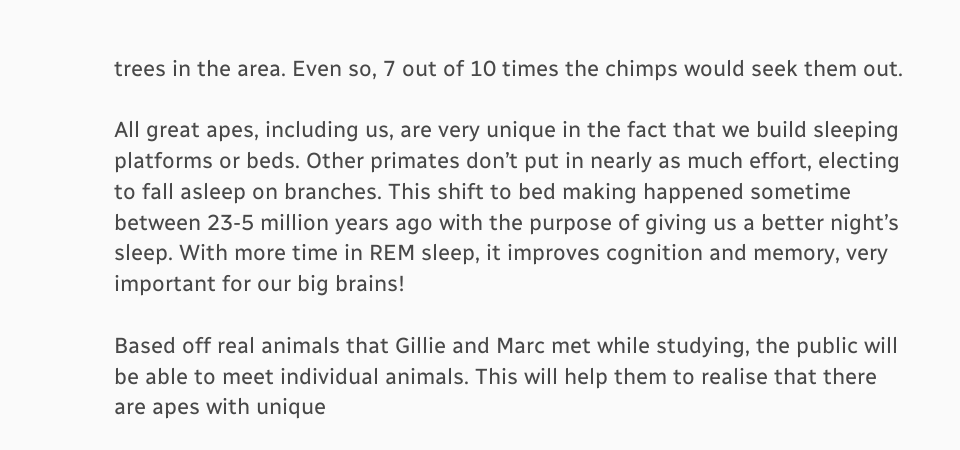trees in the area. Even so, 7 out of 10 times the chimps would seek them out.

All great apes, including us, are very unique in the fact that we build sleeping platforms or beds. Other primates don’t put in nearly as much effort, electing to fall asleep on branches. This shift to bed making happened sometime between 23-5 million years ago with the purpose of giving us a better night’s sleep. With more time in REM sleep, it improves cognition and memory, very important for our big brains!

Based off real animals that Gillie and Marc met while studying, the public will be able to meet individual animals. This will help them to realise that there are apes with unique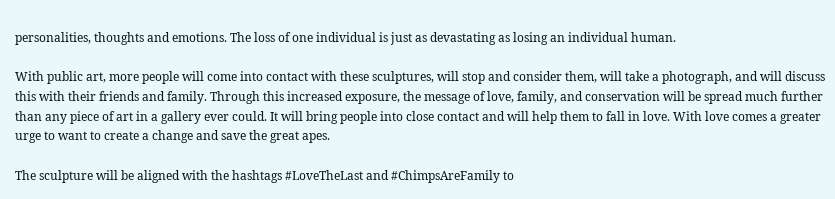personalities, thoughts and emotions. The loss of one individual is just as devastating as losing an individual human.

With public art, more people will come into contact with these sculptures, will stop and consider them, will take a photograph, and will discuss this with their friends and family. Through this increased exposure, the message of love, family, and conservation will be spread much further than any piece of art in a gallery ever could. It will bring people into close contact and will help them to fall in love. With love comes a greater urge to want to create a change and save the great apes.

The sculpture will be aligned with the hashtags #LoveTheLast and #ChimpsAreFamily to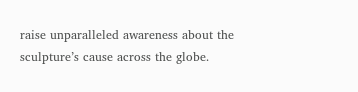raise unparalleled awareness about the sculpture’s cause across the globe.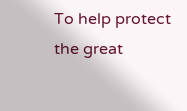To help protect the great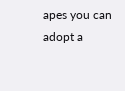apes you can adopt a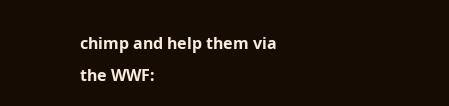chimp and help them via the WWF: